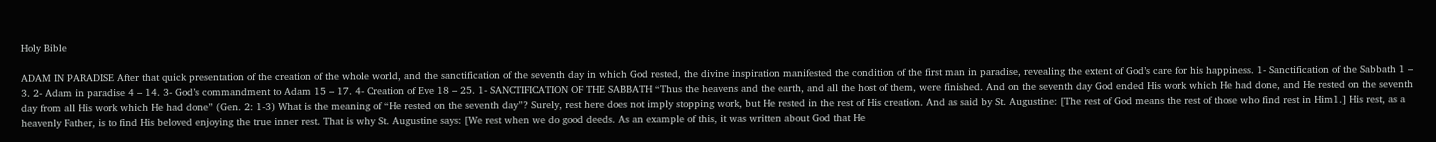Holy Bible

ADAM IN PARADISE After that quick presentation of the creation of the whole world, and the sanctification of the seventh day in which God rested, the divine inspiration manifested the condition of the first man in paradise, revealing the extent of God’s care for his happiness. 1- Sanctification of the Sabbath 1 – 3. 2- Adam in paradise 4 – 14. 3- God’s commandment to Adam 15 – 17. 4- Creation of Eve 18 – 25. 1- SANCTIFICATION OF THE SABBATH “Thus the heavens and the earth, and all the host of them, were finished. And on the seventh day God ended His work which He had done, and He rested on the seventh day from all His work which He had done” (Gen. 2: 1-3) What is the meaning of “He rested on the seventh day”? Surely, rest here does not imply stopping work, but He rested in the rest of His creation. And as said by St. Augustine: [The rest of God means the rest of those who find rest in Him1.] His rest, as a heavenly Father, is to find His beloved enjoying the true inner rest. That is why St. Augustine says: [We rest when we do good deeds. As an example of this, it was written about God that He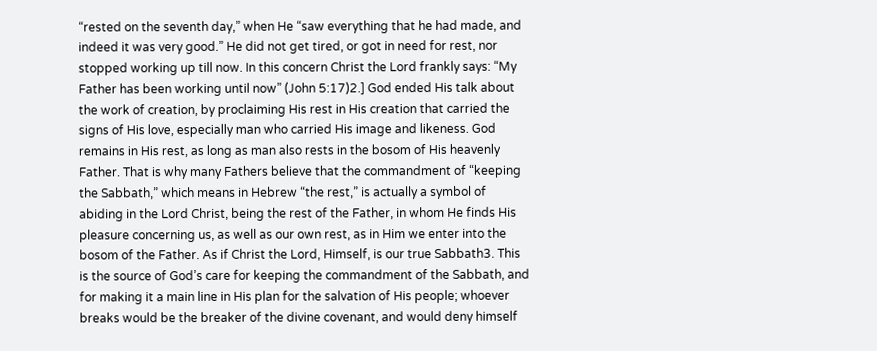“rested on the seventh day,” when He “saw everything that he had made, and indeed it was very good.” He did not get tired, or got in need for rest, nor stopped working up till now. In this concern Christ the Lord frankly says: “My Father has been working until now” (John 5:17)2.] God ended His talk about the work of creation, by proclaiming His rest in His creation that carried the signs of His love, especially man who carried His image and likeness. God remains in His rest, as long as man also rests in the bosom of His heavenly Father. That is why many Fathers believe that the commandment of “keeping the Sabbath,” which means in Hebrew “the rest,” is actually a symbol of abiding in the Lord Christ, being the rest of the Father, in whom He finds His pleasure concerning us, as well as our own rest, as in Him we enter into the bosom of the Father. As if Christ the Lord, Himself, is our true Sabbath3. This is the source of God’s care for keeping the commandment of the Sabbath, and for making it a main line in His plan for the salvation of His people; whoever breaks would be the breaker of the divine covenant, and would deny himself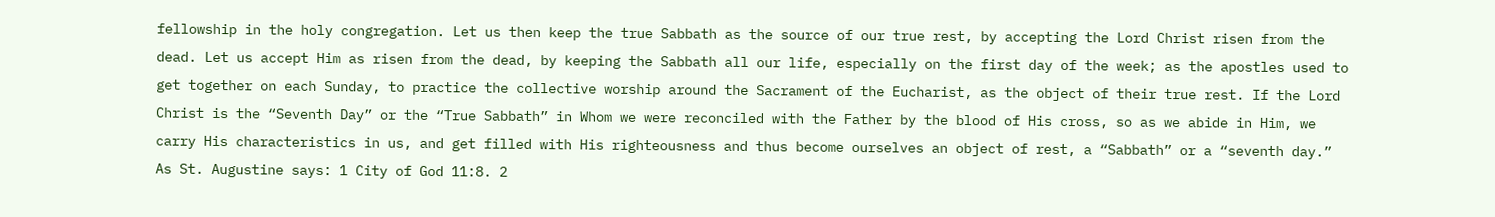fellowship in the holy congregation. Let us then keep the true Sabbath as the source of our true rest, by accepting the Lord Christ risen from the dead. Let us accept Him as risen from the dead, by keeping the Sabbath all our life, especially on the first day of the week; as the apostles used to get together on each Sunday, to practice the collective worship around the Sacrament of the Eucharist, as the object of their true rest. If the Lord Christ is the “Seventh Day” or the “True Sabbath” in Whom we were reconciled with the Father by the blood of His cross, so as we abide in Him, we carry His characteristics in us, and get filled with His righteousness and thus become ourselves an object of rest, a “Sabbath” or a “seventh day.” As St. Augustine says: 1 City of God 11:8. 2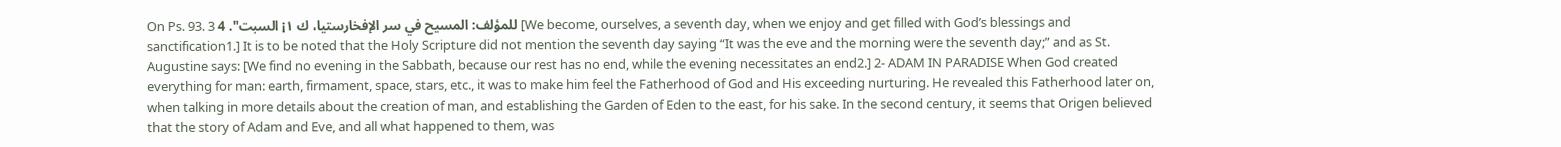On Ps. 93. 3 للمؤلف: المسيح في سر الإفخارستيا، ك ١¡ السبت". 4 [We become, ourselves, a seventh day, when we enjoy and get filled with God’s blessings and sanctification1.] It is to be noted that the Holy Scripture did not mention the seventh day saying “It was the eve and the morning were the seventh day;” and as St. Augustine says: [We find no evening in the Sabbath, because our rest has no end, while the evening necessitates an end2.] 2- ADAM IN PARADISE When God created everything for man: earth, firmament, space, stars, etc., it was to make him feel the Fatherhood of God and His exceeding nurturing. He revealed this Fatherhood later on, when talking in more details about the creation of man, and establishing the Garden of Eden to the east, for his sake. In the second century, it seems that Origen believed that the story of Adam and Eve, and all what happened to them, was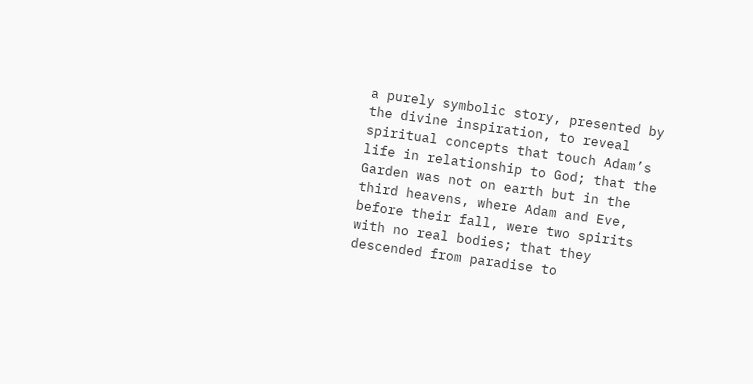a purely symbolic story, presented by the divine inspiration, to reveal spiritual concepts that touch Adam’s life in relationship to God; that the Garden was not on earth but in the third heavens, where Adam and Eve, before their fall, were two spirits with no real bodies; that they descended from paradise to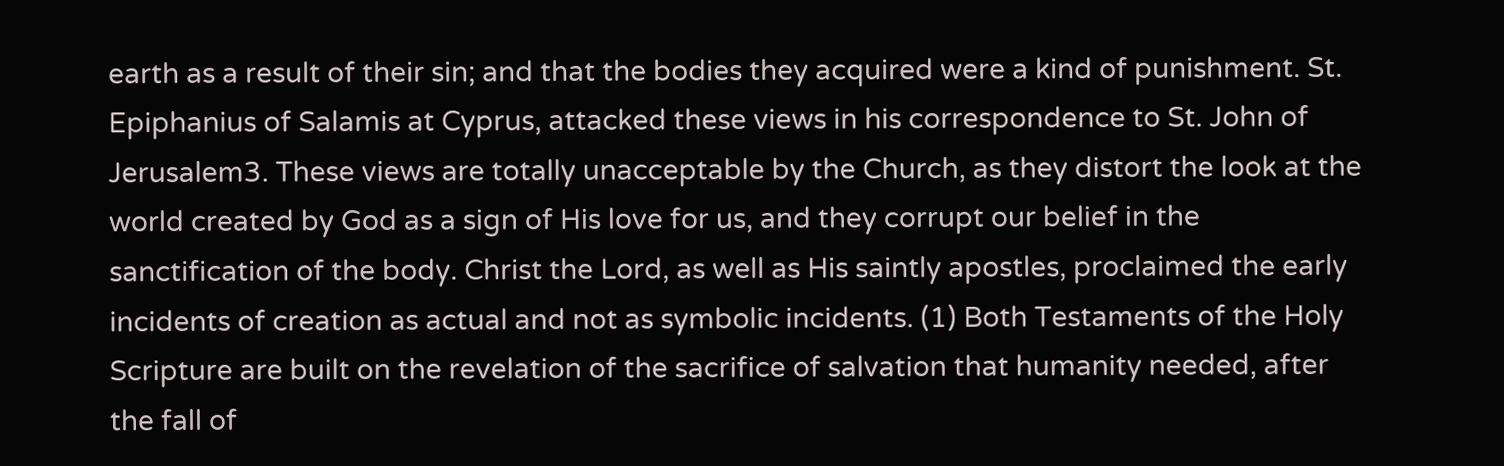earth as a result of their sin; and that the bodies they acquired were a kind of punishment. St. Epiphanius of Salamis at Cyprus, attacked these views in his correspondence to St. John of Jerusalem3. These views are totally unacceptable by the Church, as they distort the look at the world created by God as a sign of His love for us, and they corrupt our belief in the sanctification of the body. Christ the Lord, as well as His saintly apostles, proclaimed the early incidents of creation as actual and not as symbolic incidents. (1) Both Testaments of the Holy Scripture are built on the revelation of the sacrifice of salvation that humanity needed, after the fall of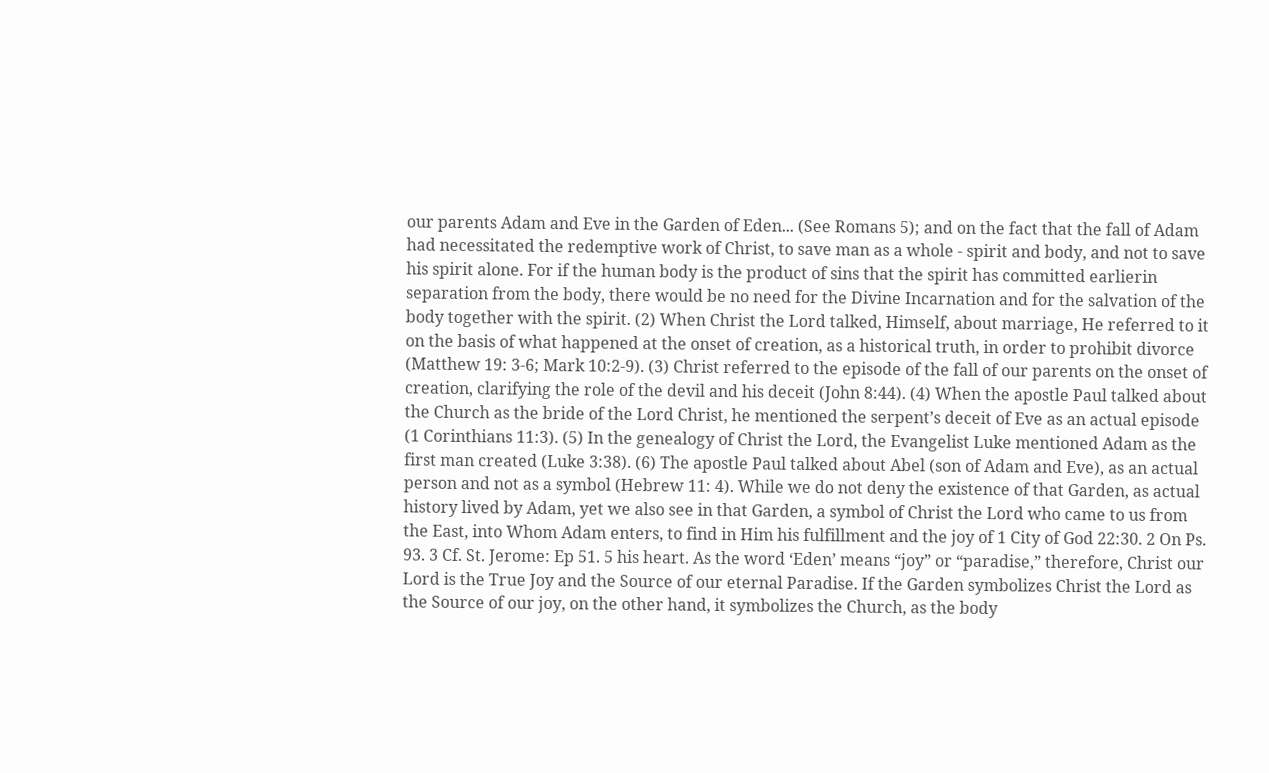our parents Adam and Eve in the Garden of Eden... (See Romans 5); and on the fact that the fall of Adam had necessitated the redemptive work of Christ, to save man as a whole - spirit and body, and not to save his spirit alone. For if the human body is the product of sins that the spirit has committed earlierin separation from the body, there would be no need for the Divine Incarnation and for the salvation of the body together with the spirit. (2) When Christ the Lord talked, Himself, about marriage, He referred to it on the basis of what happened at the onset of creation, as a historical truth, in order to prohibit divorce (Matthew 19: 3-6; Mark 10:2-9). (3) Christ referred to the episode of the fall of our parents on the onset of creation, clarifying the role of the devil and his deceit (John 8:44). (4) When the apostle Paul talked about the Church as the bride of the Lord Christ, he mentioned the serpent’s deceit of Eve as an actual episode (1 Corinthians 11:3). (5) In the genealogy of Christ the Lord, the Evangelist Luke mentioned Adam as the first man created (Luke 3:38). (6) The apostle Paul talked about Abel (son of Adam and Eve), as an actual person and not as a symbol (Hebrew 11: 4). While we do not deny the existence of that Garden, as actual history lived by Adam, yet we also see in that Garden, a symbol of Christ the Lord who came to us from the East, into Whom Adam enters, to find in Him his fulfillment and the joy of 1 City of God 22:30. 2 On Ps. 93. 3 Cf. St. Jerome: Ep 51. 5 his heart. As the word ‘Eden’ means “joy” or “paradise,” therefore, Christ our Lord is the True Joy and the Source of our eternal Paradise. If the Garden symbolizes Christ the Lord as the Source of our joy, on the other hand, it symbolizes the Church, as the body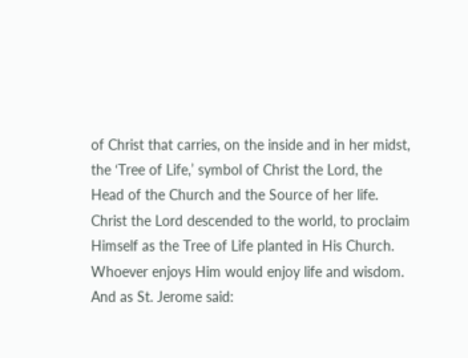of Christ that carries, on the inside and in her midst, the ‘Tree of Life,’ symbol of Christ the Lord, the Head of the Church and the Source of her life. Christ the Lord descended to the world, to proclaim Himself as the Tree of Life planted in His Church. Whoever enjoys Him would enjoy life and wisdom. And as St. Jerome said: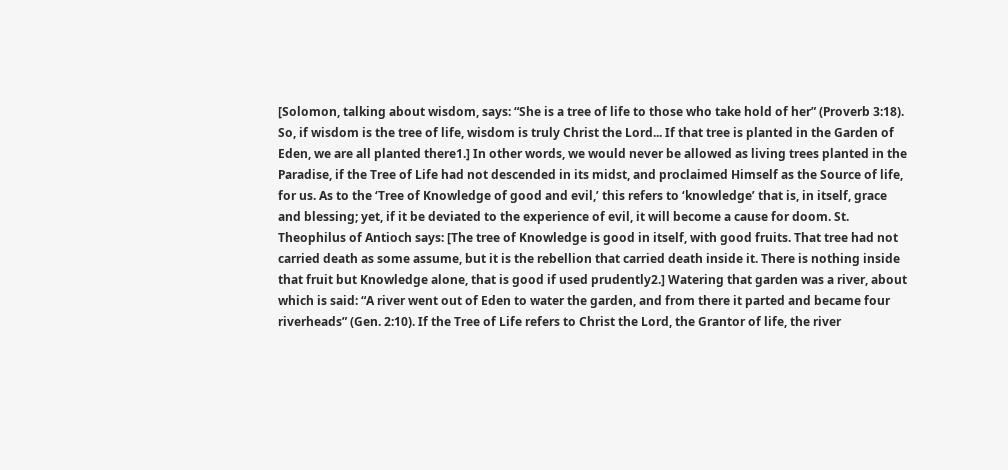[Solomon, talking about wisdom, says: “She is a tree of life to those who take hold of her” (Proverb 3:18). So, if wisdom is the tree of life, wisdom is truly Christ the Lord... If that tree is planted in the Garden of Eden, we are all planted there1.] In other words, we would never be allowed as living trees planted in the Paradise, if the Tree of Life had not descended in its midst, and proclaimed Himself as the Source of life, for us. As to the ‘Tree of Knowledge of good and evil,’ this refers to ‘knowledge’ that is, in itself, grace and blessing; yet, if it be deviated to the experience of evil, it will become a cause for doom. St. Theophilus of Antioch says: [The tree of Knowledge is good in itself, with good fruits. That tree had not carried death as some assume, but it is the rebellion that carried death inside it. There is nothing inside that fruit but Knowledge alone, that is good if used prudently2.] Watering that garden was a river, about which is said: “A river went out of Eden to water the garden, and from there it parted and became four riverheads” (Gen. 2:10). If the Tree of Life refers to Christ the Lord, the Grantor of life, the river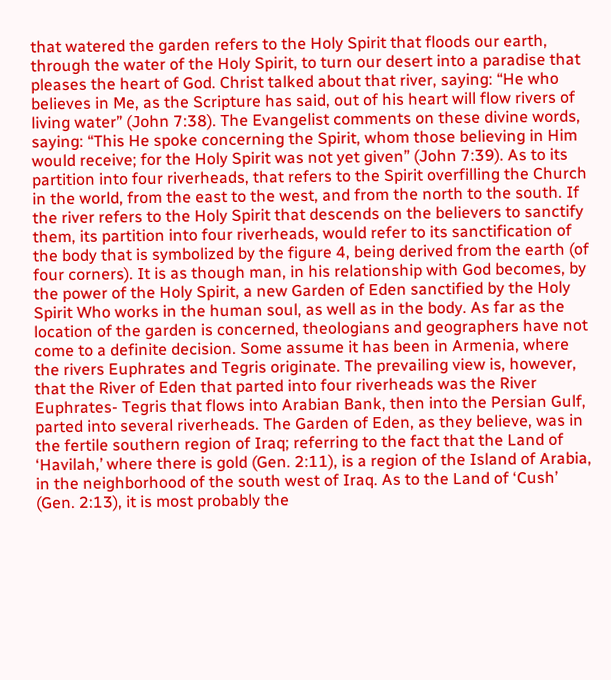that watered the garden refers to the Holy Spirit that floods our earth, through the water of the Holy Spirit, to turn our desert into a paradise that pleases the heart of God. Christ talked about that river, saying: “He who believes in Me, as the Scripture has said, out of his heart will flow rivers of living water” (John 7:38). The Evangelist comments on these divine words, saying: “This He spoke concerning the Spirit, whom those believing in Him would receive; for the Holy Spirit was not yet given” (John 7:39). As to its partition into four riverheads, that refers to the Spirit overfilling the Church in the world, from the east to the west, and from the north to the south. If the river refers to the Holy Spirit that descends on the believers to sanctify them, its partition into four riverheads, would refer to its sanctification of the body that is symbolized by the figure 4, being derived from the earth (of four corners). It is as though man, in his relationship with God becomes, by the power of the Holy Spirit, a new Garden of Eden sanctified by the Holy Spirit Who works in the human soul, as well as in the body. As far as the location of the garden is concerned, theologians and geographers have not come to a definite decision. Some assume it has been in Armenia, where the rivers Euphrates and Tegris originate. The prevailing view is, however, that the River of Eden that parted into four riverheads was the River Euphrates- Tegris that flows into Arabian Bank, then into the Persian Gulf, parted into several riverheads. The Garden of Eden, as they believe, was in the fertile southern region of Iraq; referring to the fact that the Land of ‘Havilah,’ where there is gold (Gen. 2:11), is a region of the Island of Arabia, in the neighborhood of the south west of Iraq. As to the Land of ‘Cush’ (Gen. 2:13), it is most probably the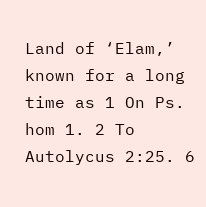Land of ‘Elam,’ known for a long time as 1 On Ps. hom 1. 2 To Autolycus 2:25. 6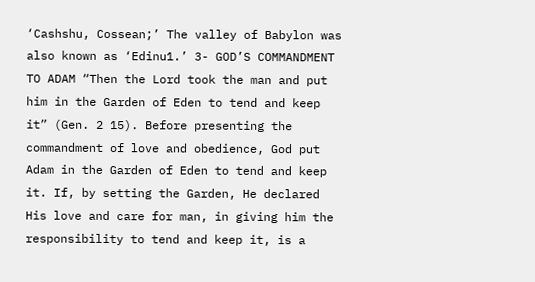‘Cashshu, Cossean;’ The valley of Babylon was also known as ‘Edinu1.’ 3- GOD’S COMMANDMENT TO ADAM “Then the Lord took the man and put him in the Garden of Eden to tend and keep it” (Gen. 2 15). Before presenting the commandment of love and obedience, God put Adam in the Garden of Eden to tend and keep it. If, by setting the Garden, He declared His love and care for man, in giving him the responsibility to tend and keep it, is a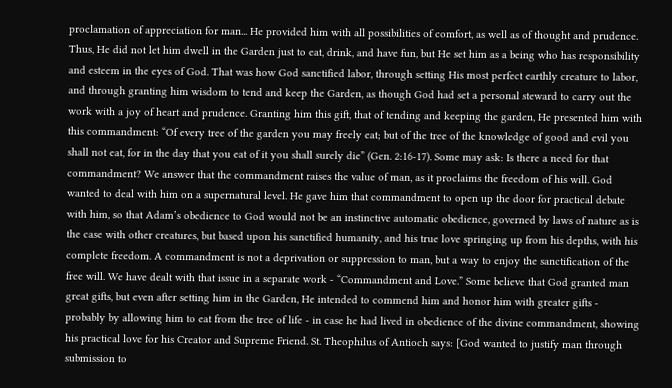proclamation of appreciation for man... He provided him with all possibilities of comfort, as well as of thought and prudence. Thus, He did not let him dwell in the Garden just to eat, drink, and have fun, but He set him as a being who has responsibility and esteem in the eyes of God. That was how God sanctified labor, through setting His most perfect earthly creature to labor, and through granting him wisdom to tend and keep the Garden, as though God had set a personal steward to carry out the work with a joy of heart and prudence. Granting him this gift, that of tending and keeping the garden, He presented him with this commandment: “Of every tree of the garden you may freely eat; but of the tree of the knowledge of good and evil you shall not eat, for in the day that you eat of it you shall surely die” (Gen. 2:16-17). Some may ask: Is there a need for that commandment? We answer that the commandment raises the value of man, as it proclaims the freedom of his will. God wanted to deal with him on a supernatural level. He gave him that commandment to open up the door for practical debate with him, so that Adam’s obedience to God would not be an instinctive automatic obedience, governed by laws of nature as is the case with other creatures, but based upon his sanctified humanity, and his true love springing up from his depths, with his complete freedom. A commandment is not a deprivation or suppression to man, but a way to enjoy the sanctification of the free will. We have dealt with that issue in a separate work - “Commandment and Love.” Some believe that God granted man great gifts, but even after setting him in the Garden, He intended to commend him and honor him with greater gifts - probably by allowing him to eat from the tree of life - in case he had lived in obedience of the divine commandment, showing his practical love for his Creator and Supreme Friend. St. Theophilus of Antioch says: [God wanted to justify man through submission to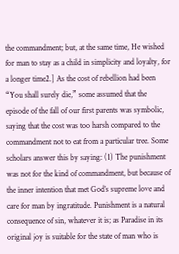the commandment; but, at the same time, He wished for man to stay as a child in simplicity and loyalty, for a longer time2.] As the cost of rebellion had been “You shall surely die,” some assumed that the episode of the fall of our first parents was symbolic, saying that the cost was too harsh compared to the commandment not to eat from a particular tree. Some scholars answer this by saying: (1) The punishment was not for the kind of commandment, but because of the inner intention that met God’s supreme love and care for man by ingratitude. Punishment is a natural consequence of sin, whatever it is; as Paradise in its original joy is suitable for the state of man who is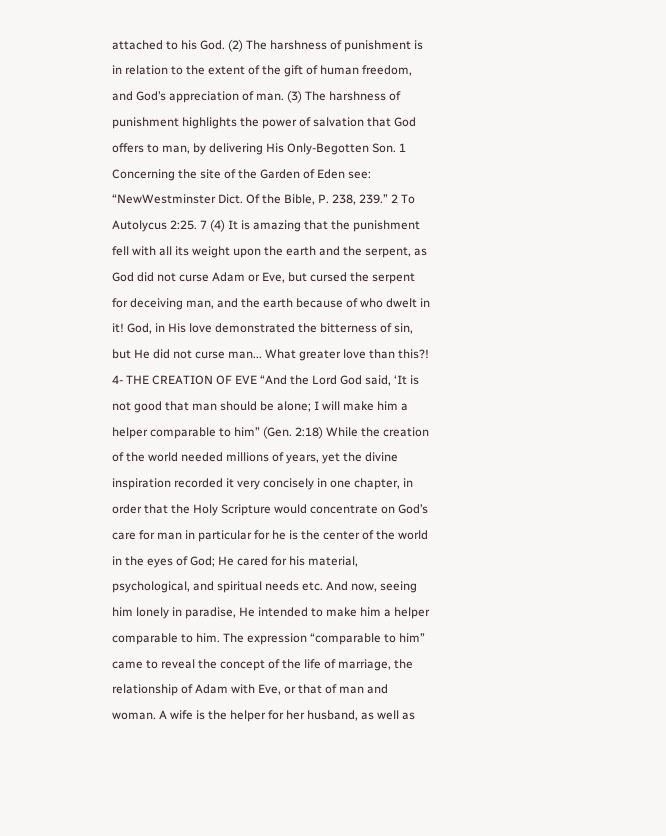attached to his God. (2) The harshness of punishment is in relation to the extent of the gift of human freedom, and God’s appreciation of man. (3) The harshness of punishment highlights the power of salvation that God offers to man, by delivering His Only-Begotten Son. 1 Concerning the site of the Garden of Eden see: “NewWestminster Dict. Of the Bible, P. 238, 239.” 2 To Autolycus 2:25. 7 (4) It is amazing that the punishment fell with all its weight upon the earth and the serpent, as God did not curse Adam or Eve, but cursed the serpent for deceiving man, and the earth because of who dwelt in it! God, in His love demonstrated the bitterness of sin, but He did not curse man... What greater love than this?! 4- THE CREATION OF EVE “And the Lord God said, ‘It is not good that man should be alone; I will make him a helper comparable to him” (Gen. 2:18) While the creation of the world needed millions of years, yet the divine inspiration recorded it very concisely in one chapter, in order that the Holy Scripture would concentrate on God’s care for man in particular for he is the center of the world in the eyes of God; He cared for his material, psychological, and spiritual needs etc. And now, seeing him lonely in paradise, He intended to make him a helper comparable to him. The expression “comparable to him” came to reveal the concept of the life of marriage, the relationship of Adam with Eve, or that of man and woman. A wife is the helper for her husband, as well as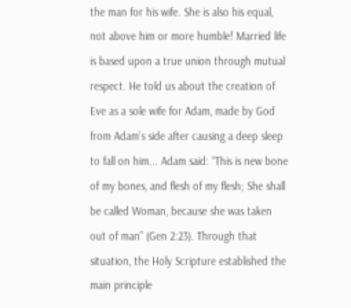the man for his wife. She is also his equal, not above him or more humble! Married life is based upon a true union through mutual respect. He told us about the creation of Eve as a sole wife for Adam, made by God from Adam’s side after causing a deep sleep to fall on him... Adam said: “This is new bone of my bones, and flesh of my flesh; She shall be called Woman, because she was taken out of man” (Gen 2:23). Through that situation, the Holy Scripture established the main principle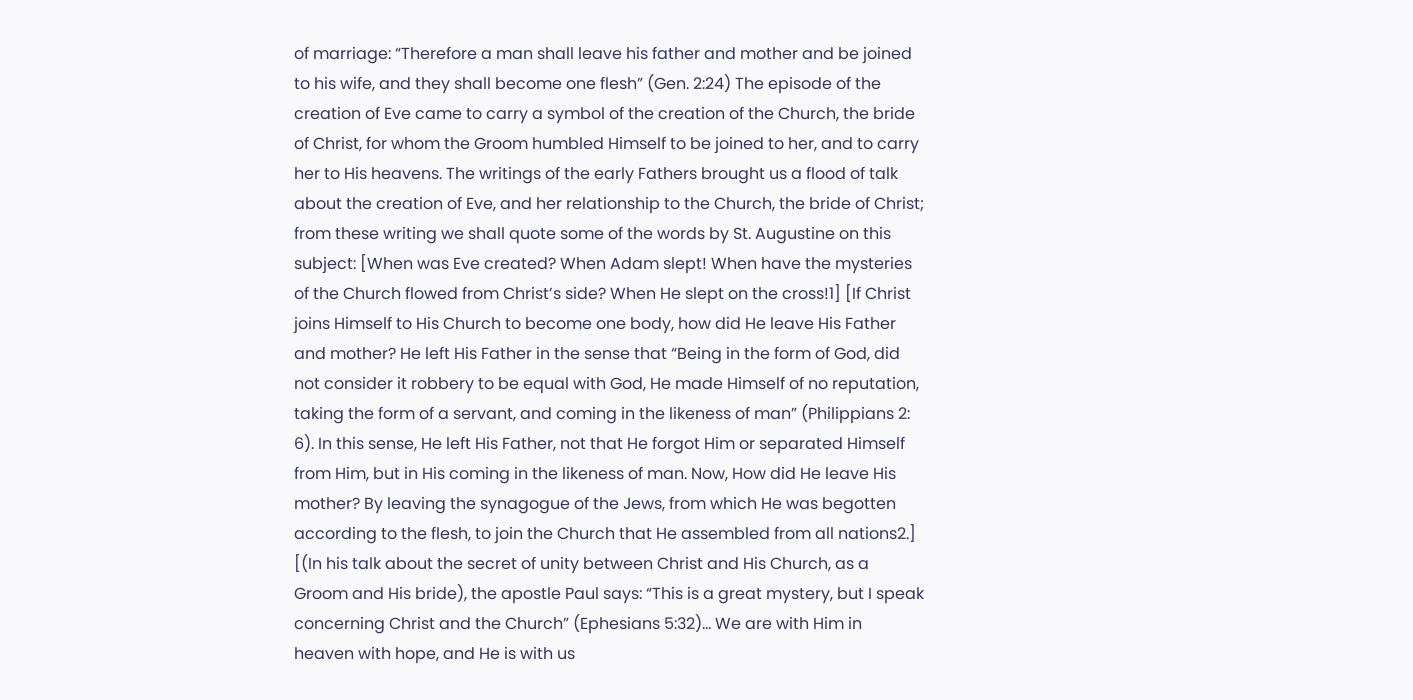of marriage: “Therefore a man shall leave his father and mother and be joined to his wife, and they shall become one flesh” (Gen. 2:24) The episode of the creation of Eve came to carry a symbol of the creation of the Church, the bride of Christ, for whom the Groom humbled Himself to be joined to her, and to carry her to His heavens. The writings of the early Fathers brought us a flood of talk about the creation of Eve, and her relationship to the Church, the bride of Christ; from these writing we shall quote some of the words by St. Augustine on this subject: [When was Eve created? When Adam slept! When have the mysteries of the Church flowed from Christ’s side? When He slept on the cross!1] [If Christ joins Himself to His Church to become one body, how did He leave His Father and mother? He left His Father in the sense that “Being in the form of God, did not consider it robbery to be equal with God, He made Himself of no reputation, taking the form of a servant, and coming in the likeness of man” (Philippians 2: 6). In this sense, He left His Father, not that He forgot Him or separated Himself from Him, but in His coming in the likeness of man. Now, How did He leave His mother? By leaving the synagogue of the Jews, from which He was begotten according to the flesh, to join the Church that He assembled from all nations2.] [(In his talk about the secret of unity between Christ and His Church, as a Groom and His bride), the apostle Paul says: “This is a great mystery, but I speak concerning Christ and the Church” (Ephesians 5:32)... We are with Him in heaven with hope, and He is with us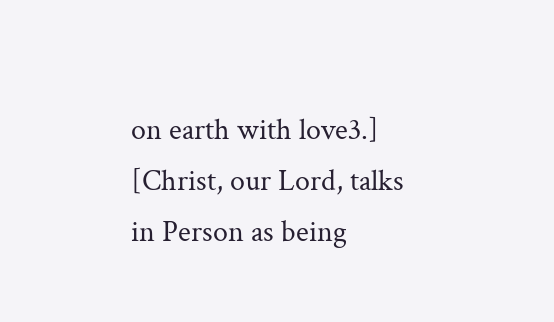on earth with love3.] [Christ, our Lord, talks in Person as being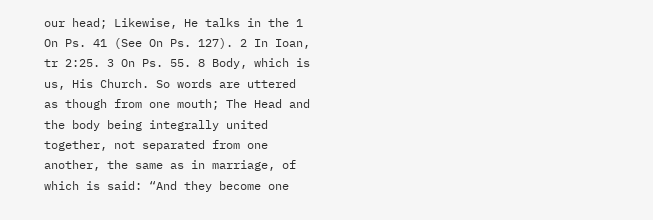our head; Likewise, He talks in the 1 On Ps. 41 (See On Ps. 127). 2 In Ioan, tr 2:25. 3 On Ps. 55. 8 Body, which is us, His Church. So words are uttered as though from one mouth; The Head and the body being integrally united together, not separated from one another, the same as in marriage, of which is said: “And they become one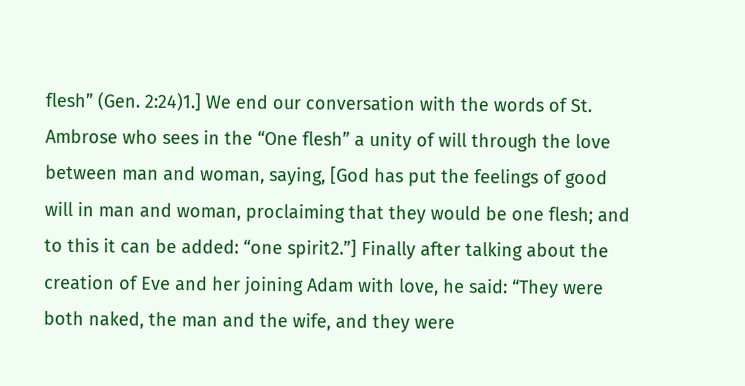flesh” (Gen. 2:24)1.] We end our conversation with the words of St. Ambrose who sees in the “One flesh” a unity of will through the love between man and woman, saying, [God has put the feelings of good will in man and woman, proclaiming that they would be one flesh; and to this it can be added: “one spirit2.”] Finally after talking about the creation of Eve and her joining Adam with love, he said: “They were both naked, the man and the wife, and they were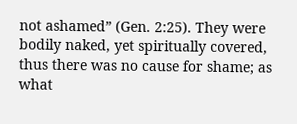not ashamed” (Gen. 2:25). They were bodily naked, yet spiritually covered, thus there was no cause for shame; as what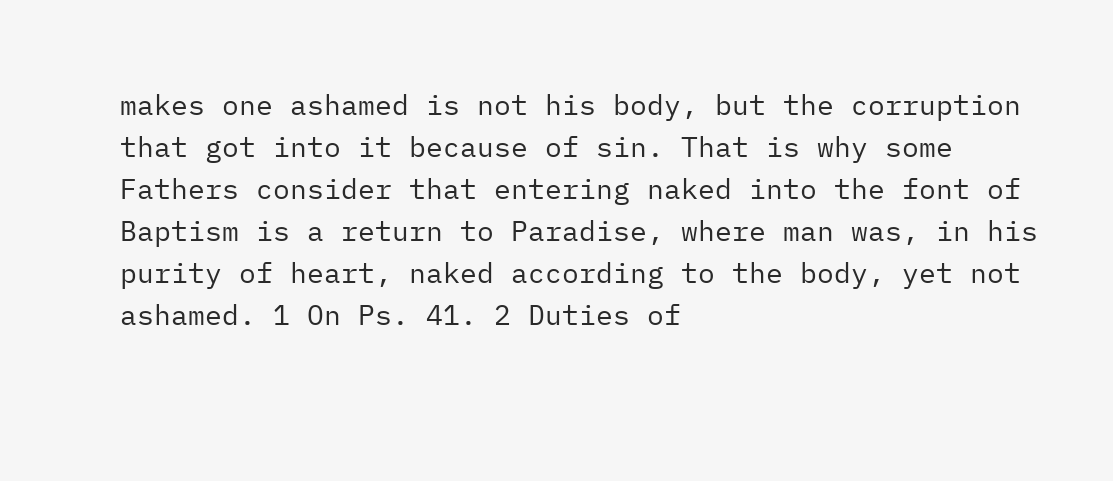makes one ashamed is not his body, but the corruption that got into it because of sin. That is why some Fathers consider that entering naked into the font of Baptism is a return to Paradise, where man was, in his purity of heart, naked according to the body, yet not ashamed. 1 On Ps. 41. 2 Duties of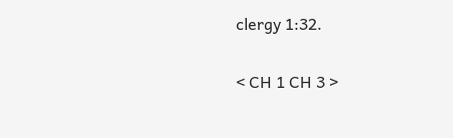clergy 1:32.

< CH 1 CH 3 >